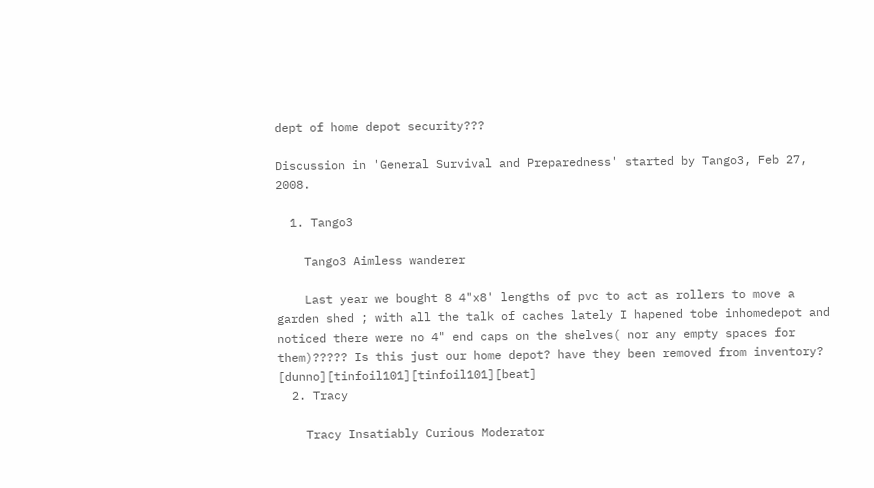dept of home depot security???

Discussion in 'General Survival and Preparedness' started by Tango3, Feb 27, 2008.

  1. Tango3

    Tango3 Aimless wanderer

    Last year we bought 8 4"x8' lengths of pvc to act as rollers to move a garden shed ; with all the talk of caches lately I hapened tobe inhomedepot and noticed there were no 4" end caps on the shelves( nor any empty spaces for them)????? Is this just our home depot? have they been removed from inventory? [dunno][tinfoil101][tinfoil101][beat]
  2. Tracy

    Tracy Insatiably Curious Moderator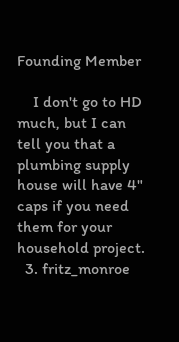Founding Member

    I don't go to HD much, but I can tell you that a plumbing supply house will have 4" caps if you need them for your household project.
  3. fritz_monroe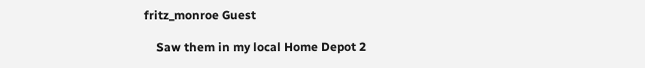fritz_monroe Guest

    Saw them in my local Home Depot 2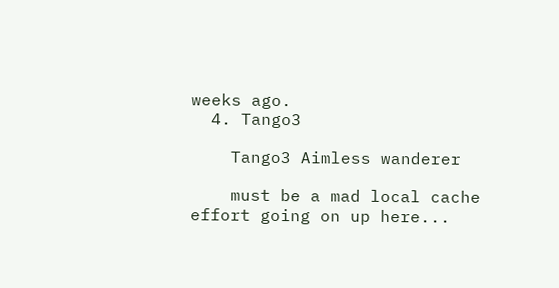weeks ago.
  4. Tango3

    Tango3 Aimless wanderer

    must be a mad local cache effort going on up here...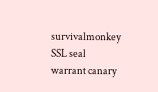survivalmonkey SSL seal warrant canary